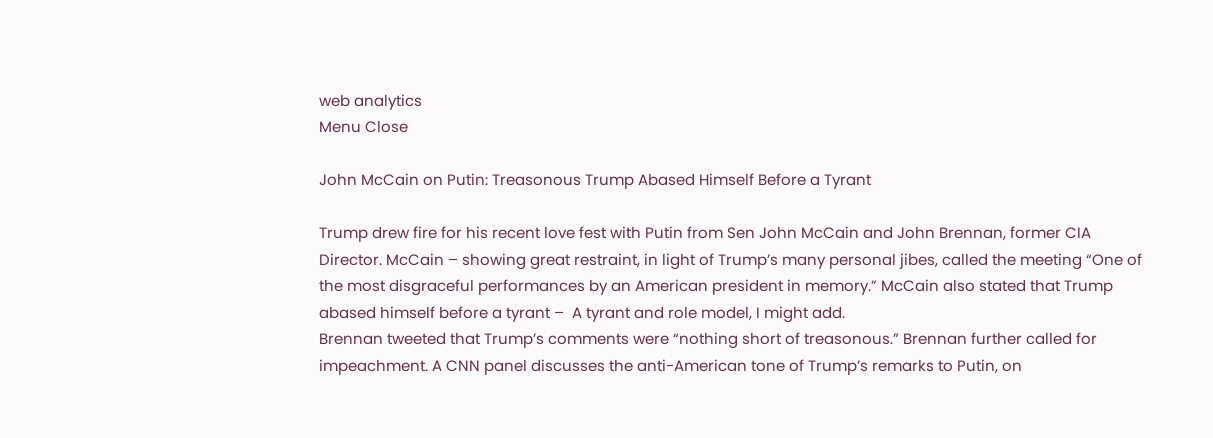web analytics
Menu Close

John McCain on Putin: Treasonous Trump Abased Himself Before a Tyrant

Trump drew fire for his recent love fest with Putin from Sen John McCain and John Brennan, former CIA Director. McCain – showing great restraint, in light of Trump’s many personal jibes, called the meeting “One of the most disgraceful performances by an American president in memory.” McCain also stated that Trump abased himself before a tyrant –  A tyrant and role model, I might add.
Brennan tweeted that Trump’s comments were “nothing short of treasonous.” Brennan further called for impeachment. A CNN panel discusses the anti-American tone of Trump’s remarks to Putin, on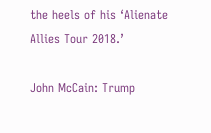the heels of his ‘Alienate Allies Tour 2018.’

John McCain: Trump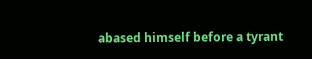abased himself before a tyrant